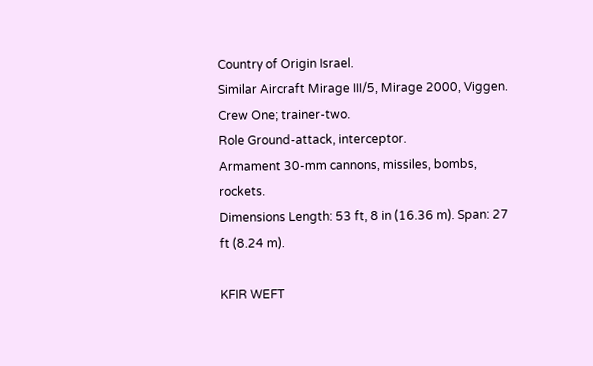Country of Origin Israel.
Similar Aircraft Mirage III/5, Mirage 2000, Viggen.
Crew One; trainer-two.
Role Ground-attack, interceptor.
Armament 30-mm cannons, missiles, bombs, rockets.
Dimensions Length: 53 ft, 8 in (16.36 m). Span: 27 ft (8.24 m).

KFIR WEFT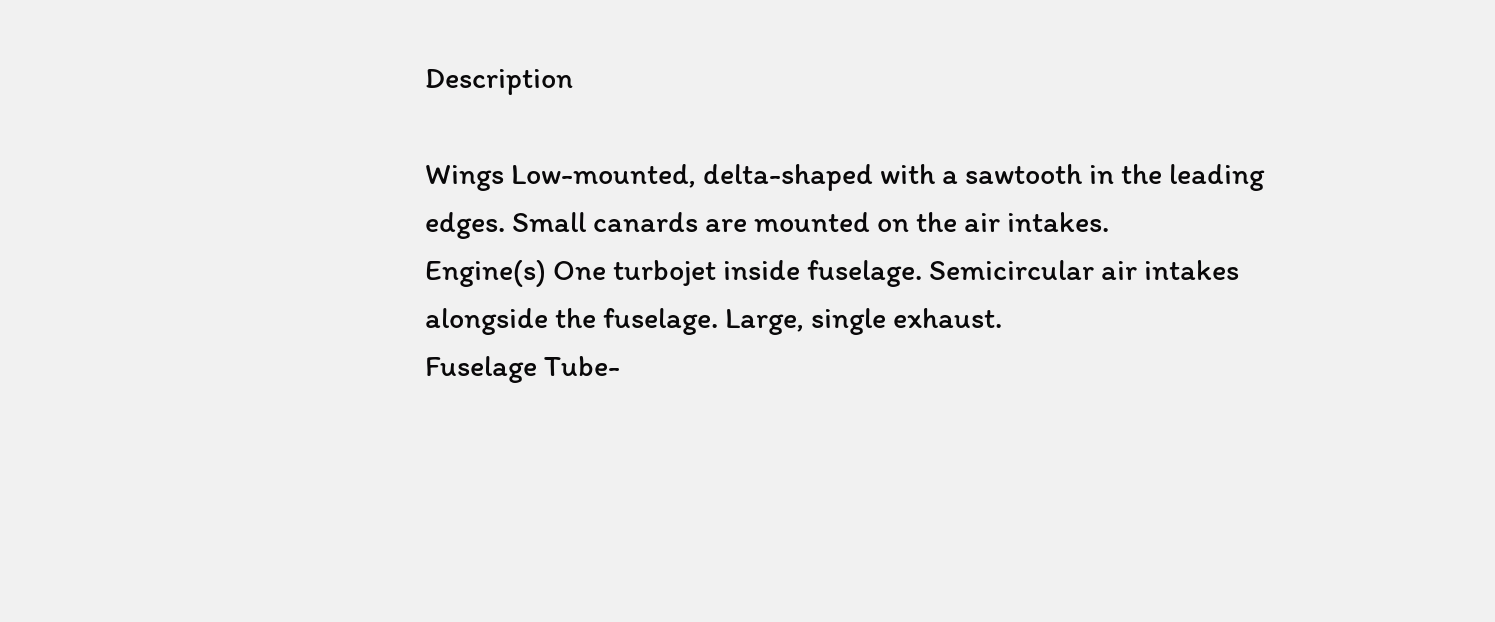Description

Wings Low-mounted, delta-shaped with a sawtooth in the leading edges. Small canards are mounted on the air intakes.
Engine(s) One turbojet inside fuselage. Semicircular air intakes alongside the fuselage. Large, single exhaust.
Fuselage Tube-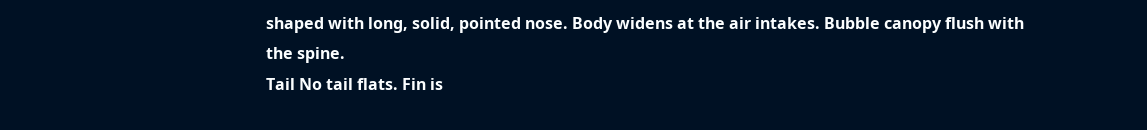shaped with long, solid, pointed nose. Body widens at the air intakes. Bubble canopy flush with the spine.
Tail No tail flats. Fin is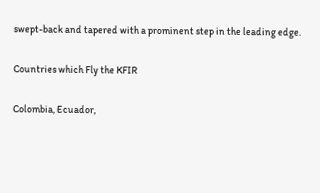swept-back and tapered with a prominent step in the leading edge.

Countries which Fly the KFIR

Colombia, Ecuador,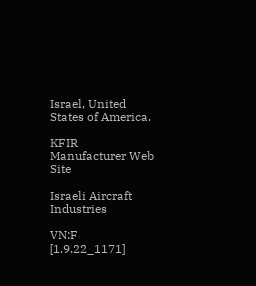Israel, United States of America.

KFIR Manufacturer Web Site

Israeli Aircraft Industries

VN:F [1.9.22_1171]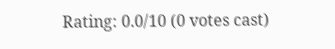Rating: 0.0/10 (0 votes cast)